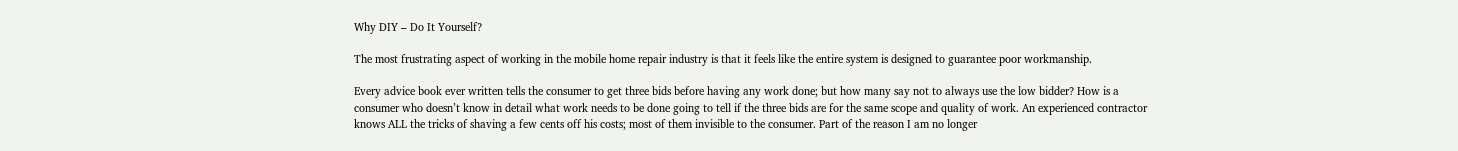Why DIY – Do It Yourself?

The most frustrating aspect of working in the mobile home repair industry is that it feels like the entire system is designed to guarantee poor workmanship.

Every advice book ever written tells the consumer to get three bids before having any work done; but how many say not to always use the low bidder? How is a consumer who doesn’t know in detail what work needs to be done going to tell if the three bids are for the same scope and quality of work. An experienced contractor knows ALL the tricks of shaving a few cents off his costs; most of them invisible to the consumer. Part of the reason I am no longer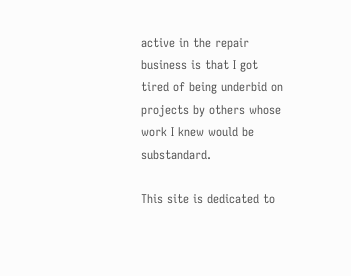active in the repair business is that I got tired of being underbid on projects by others whose work I knew would be substandard.

This site is dedicated to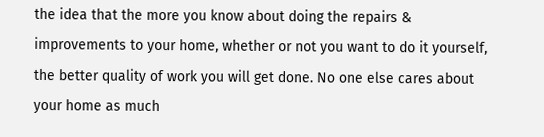the idea that the more you know about doing the repairs & improvements to your home, whether or not you want to do it yourself, the better quality of work you will get done. No one else cares about your home as much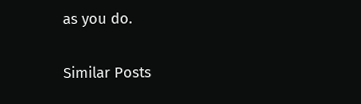as you do.

Similar Posts